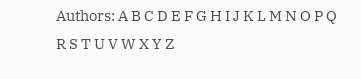Authors: A B C D E F G H I J K L M N O P Q R S T U V W X Y Z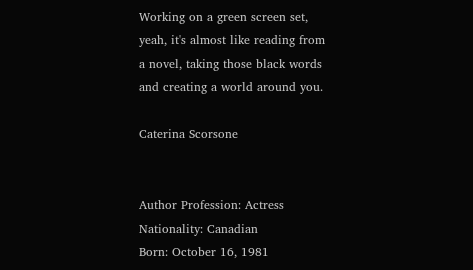Working on a green screen set, yeah, it's almost like reading from a novel, taking those black words and creating a world around you.

Caterina Scorsone


Author Profession: Actress
Nationality: Canadian
Born: October 16, 1981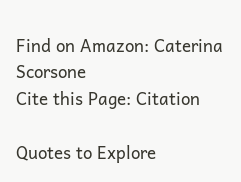Find on Amazon: Caterina Scorsone
Cite this Page: Citation

Quotes to Explore